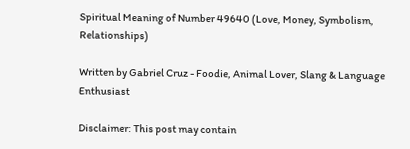Spiritual Meaning of Number 49640 (Love, Money, Symbolism, Relationships)

Written by Gabriel Cruz - Foodie, Animal Lover, Slang & Language Enthusiast

Disclaimer: This post may contain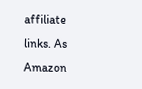affiliate links. As Amazon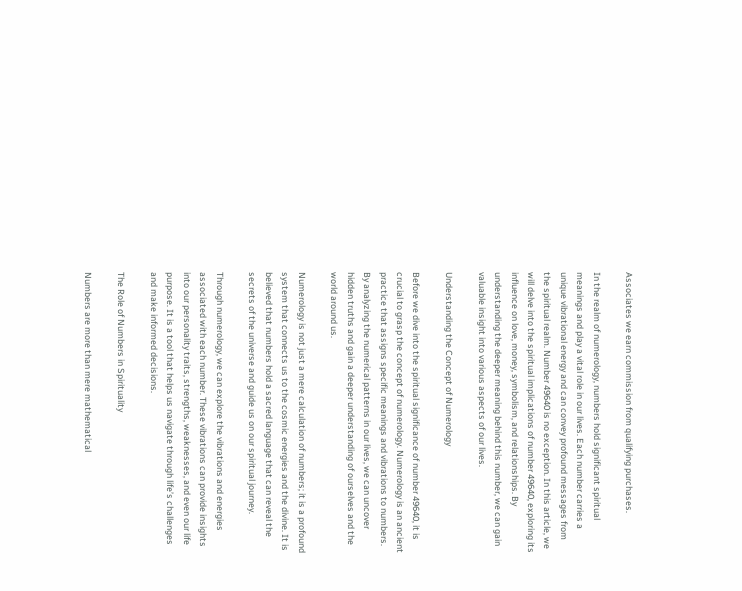Associates we earn commission from qualifying purchases.

In the realm of numerology, numbers hold significant spiritual meanings and play a vital role in our lives. Each number carries a unique vibrational energy and can convey profound messages from the spiritual realm. Number 49640 is no exception. In this article, we will delve into the spiritual implications of number 49640, exploring its influence on love, money, symbolism, and relationships. By understanding the deeper meaning behind this number, we can gain valuable insight into various aspects of our lives.

Understanding the Concept of Numerology

Before we dive into the spiritual significance of number 49640, it is crucial to grasp the concept of numerology. Numerology is an ancient practice that assigns specific meanings and vibrations to numbers. By analyzing the numerical patterns in our lives, we can uncover hidden truths and gain a deeper understanding of ourselves and the world around us.

Numerology is not just a mere calculation of numbers; it is a profound system that connects us to the cosmic energies and the divine. It is believed that numbers hold a sacred language that can reveal the secrets of the universe and guide us on our spiritual journey.

Through numerology, we can explore the vibrations and energies associated with each number. These vibrations can provide insights into our personality traits, strengths, weaknesses, and even our life purpose. It is a tool that helps us navigate through life’s challenges and make informed decisions.

The Role of Numbers in Spirituality

Numbers are more than mere mathematical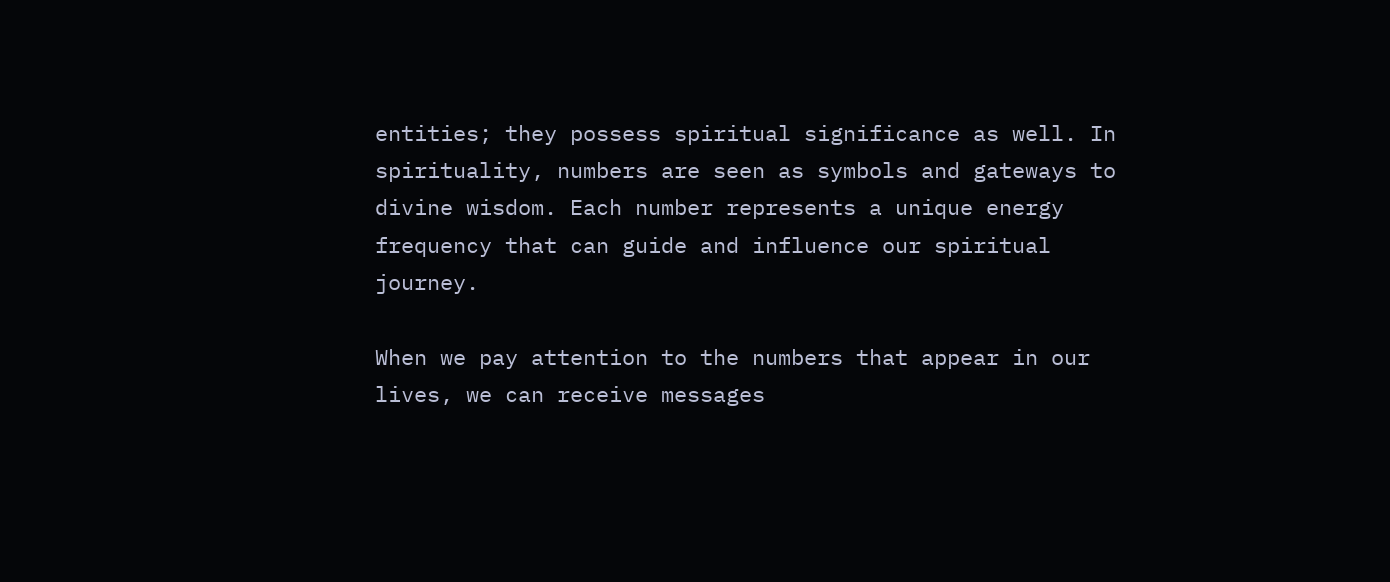entities; they possess spiritual significance as well. In spirituality, numbers are seen as symbols and gateways to divine wisdom. Each number represents a unique energy frequency that can guide and influence our spiritual journey.

When we pay attention to the numbers that appear in our lives, we can receive messages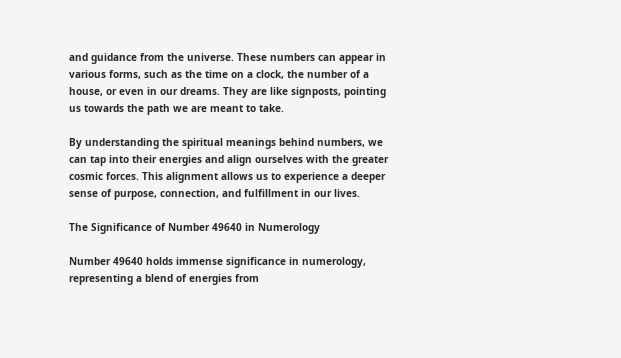and guidance from the universe. These numbers can appear in various forms, such as the time on a clock, the number of a house, or even in our dreams. They are like signposts, pointing us towards the path we are meant to take.

By understanding the spiritual meanings behind numbers, we can tap into their energies and align ourselves with the greater cosmic forces. This alignment allows us to experience a deeper sense of purpose, connection, and fulfillment in our lives.

The Significance of Number 49640 in Numerology

Number 49640 holds immense significance in numerology, representing a blend of energies from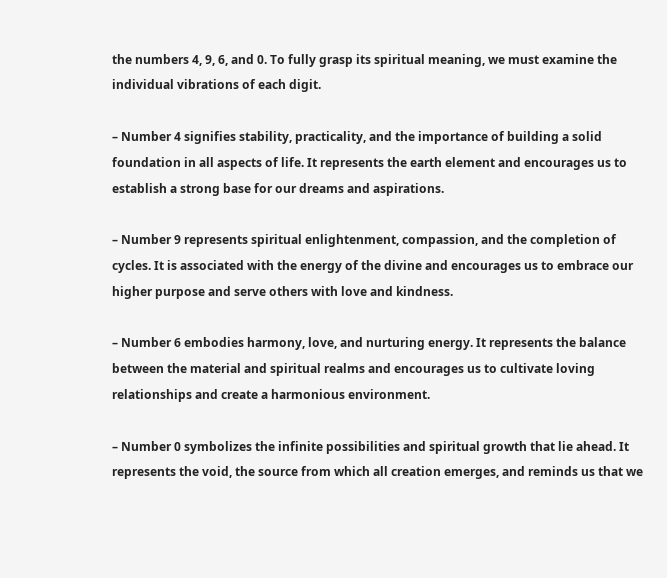the numbers 4, 9, 6, and 0. To fully grasp its spiritual meaning, we must examine the individual vibrations of each digit.

– Number 4 signifies stability, practicality, and the importance of building a solid foundation in all aspects of life. It represents the earth element and encourages us to establish a strong base for our dreams and aspirations.

– Number 9 represents spiritual enlightenment, compassion, and the completion of cycles. It is associated with the energy of the divine and encourages us to embrace our higher purpose and serve others with love and kindness.

– Number 6 embodies harmony, love, and nurturing energy. It represents the balance between the material and spiritual realms and encourages us to cultivate loving relationships and create a harmonious environment.

– Number 0 symbolizes the infinite possibilities and spiritual growth that lie ahead. It represents the void, the source from which all creation emerges, and reminds us that we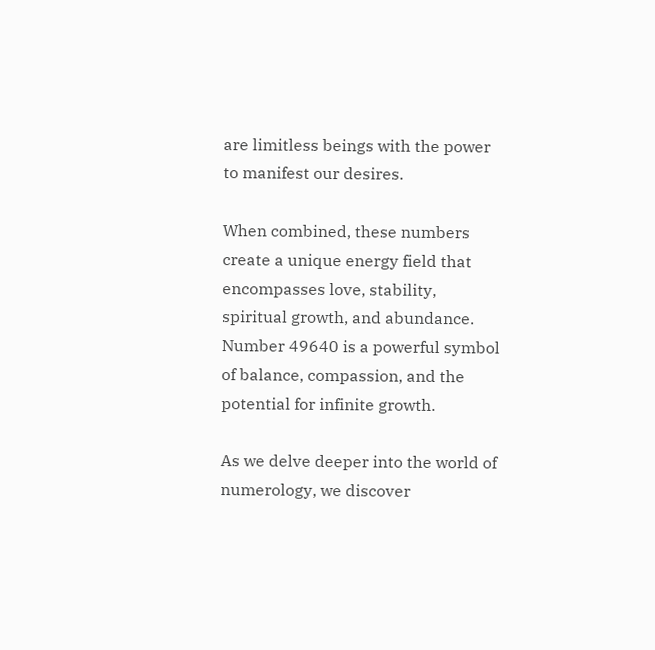are limitless beings with the power to manifest our desires.

When combined, these numbers create a unique energy field that encompasses love, stability, spiritual growth, and abundance. Number 49640 is a powerful symbol of balance, compassion, and the potential for infinite growth.

As we delve deeper into the world of numerology, we discover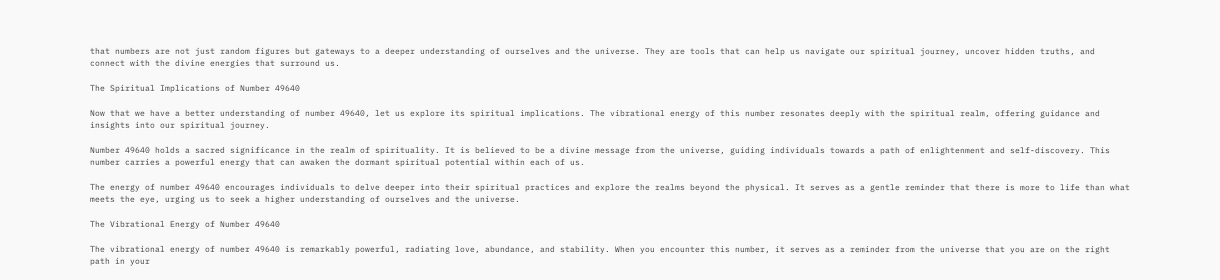that numbers are not just random figures but gateways to a deeper understanding of ourselves and the universe. They are tools that can help us navigate our spiritual journey, uncover hidden truths, and connect with the divine energies that surround us.

The Spiritual Implications of Number 49640

Now that we have a better understanding of number 49640, let us explore its spiritual implications. The vibrational energy of this number resonates deeply with the spiritual realm, offering guidance and insights into our spiritual journey.

Number 49640 holds a sacred significance in the realm of spirituality. It is believed to be a divine message from the universe, guiding individuals towards a path of enlightenment and self-discovery. This number carries a powerful energy that can awaken the dormant spiritual potential within each of us.

The energy of number 49640 encourages individuals to delve deeper into their spiritual practices and explore the realms beyond the physical. It serves as a gentle reminder that there is more to life than what meets the eye, urging us to seek a higher understanding of ourselves and the universe.

The Vibrational Energy of Number 49640

The vibrational energy of number 49640 is remarkably powerful, radiating love, abundance, and stability. When you encounter this number, it serves as a reminder from the universe that you are on the right path in your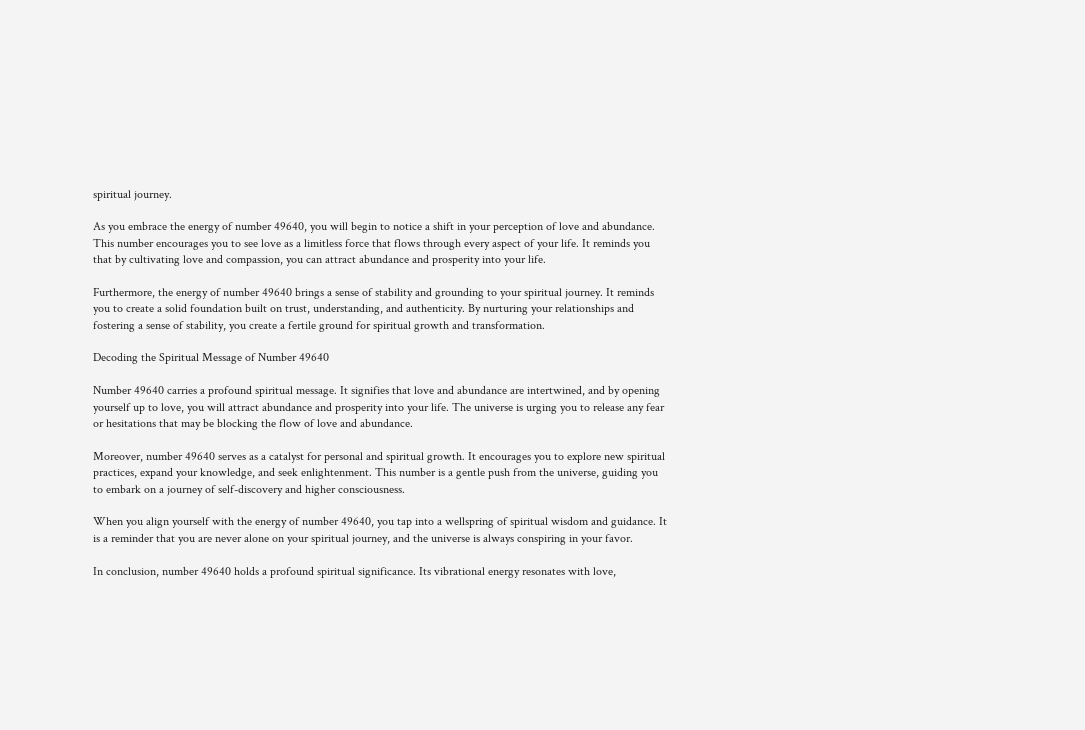spiritual journey.

As you embrace the energy of number 49640, you will begin to notice a shift in your perception of love and abundance. This number encourages you to see love as a limitless force that flows through every aspect of your life. It reminds you that by cultivating love and compassion, you can attract abundance and prosperity into your life.

Furthermore, the energy of number 49640 brings a sense of stability and grounding to your spiritual journey. It reminds you to create a solid foundation built on trust, understanding, and authenticity. By nurturing your relationships and fostering a sense of stability, you create a fertile ground for spiritual growth and transformation.

Decoding the Spiritual Message of Number 49640

Number 49640 carries a profound spiritual message. It signifies that love and abundance are intertwined, and by opening yourself up to love, you will attract abundance and prosperity into your life. The universe is urging you to release any fear or hesitations that may be blocking the flow of love and abundance.

Moreover, number 49640 serves as a catalyst for personal and spiritual growth. It encourages you to explore new spiritual practices, expand your knowledge, and seek enlightenment. This number is a gentle push from the universe, guiding you to embark on a journey of self-discovery and higher consciousness.

When you align yourself with the energy of number 49640, you tap into a wellspring of spiritual wisdom and guidance. It is a reminder that you are never alone on your spiritual journey, and the universe is always conspiring in your favor.

In conclusion, number 49640 holds a profound spiritual significance. Its vibrational energy resonates with love,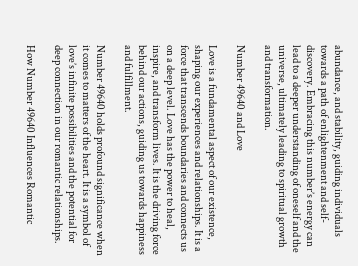abundance, and stability, guiding individuals towards a path of enlightenment and self-discovery. Embracing this number’s energy can lead to a deeper understanding of oneself and the universe, ultimately leading to spiritual growth and transformation.

Number 49640 and Love

Love is a fundamental aspect of our existence, shaping our experiences and relationships. It is a force that transcends boundaries and connects us on a deep level. Love has the power to heal, inspire, and transform lives. It is the driving force behind our actions, guiding us towards happiness and fulfillment.

Number 49640 holds profound significance when it comes to matters of the heart. It is a symbol of love’s infinite possibilities and the potential for deep connection in our romantic relationships.

How Number 49640 Influences Romantic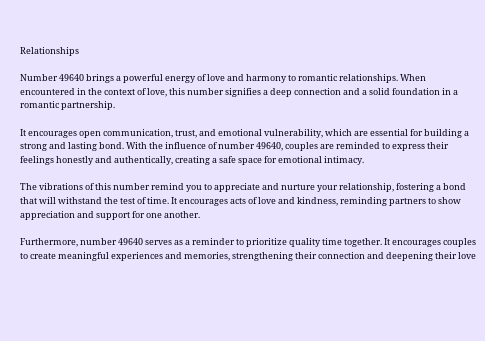Relationships

Number 49640 brings a powerful energy of love and harmony to romantic relationships. When encountered in the context of love, this number signifies a deep connection and a solid foundation in a romantic partnership.

It encourages open communication, trust, and emotional vulnerability, which are essential for building a strong and lasting bond. With the influence of number 49640, couples are reminded to express their feelings honestly and authentically, creating a safe space for emotional intimacy.

The vibrations of this number remind you to appreciate and nurture your relationship, fostering a bond that will withstand the test of time. It encourages acts of love and kindness, reminding partners to show appreciation and support for one another.

Furthermore, number 49640 serves as a reminder to prioritize quality time together. It encourages couples to create meaningful experiences and memories, strengthening their connection and deepening their love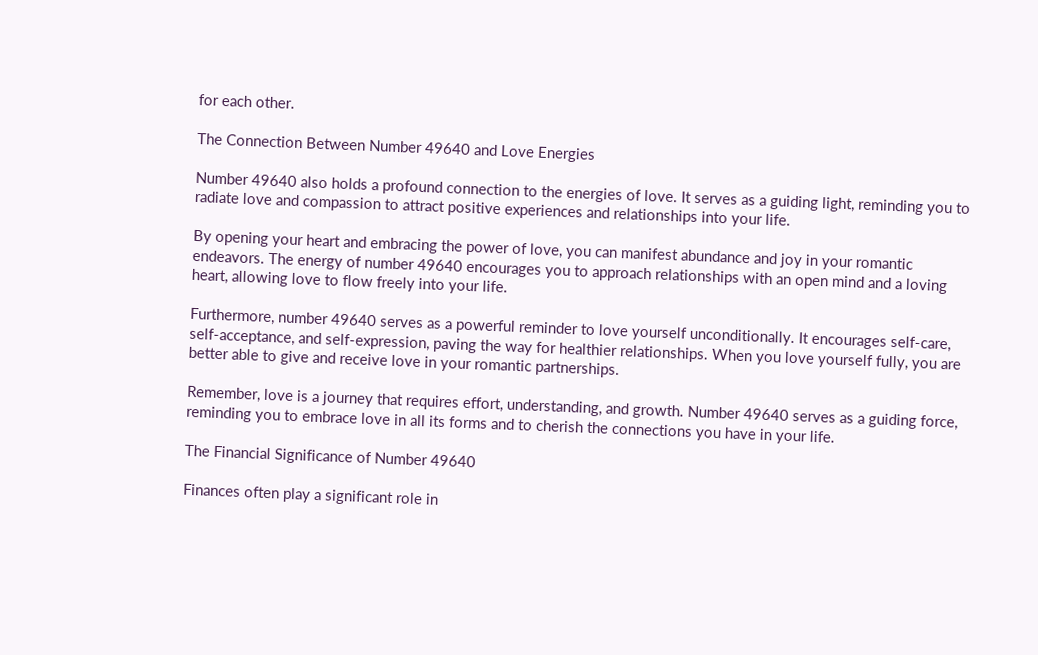for each other.

The Connection Between Number 49640 and Love Energies

Number 49640 also holds a profound connection to the energies of love. It serves as a guiding light, reminding you to radiate love and compassion to attract positive experiences and relationships into your life.

By opening your heart and embracing the power of love, you can manifest abundance and joy in your romantic endeavors. The energy of number 49640 encourages you to approach relationships with an open mind and a loving heart, allowing love to flow freely into your life.

Furthermore, number 49640 serves as a powerful reminder to love yourself unconditionally. It encourages self-care, self-acceptance, and self-expression, paving the way for healthier relationships. When you love yourself fully, you are better able to give and receive love in your romantic partnerships.

Remember, love is a journey that requires effort, understanding, and growth. Number 49640 serves as a guiding force, reminding you to embrace love in all its forms and to cherish the connections you have in your life.

The Financial Significance of Number 49640

Finances often play a significant role in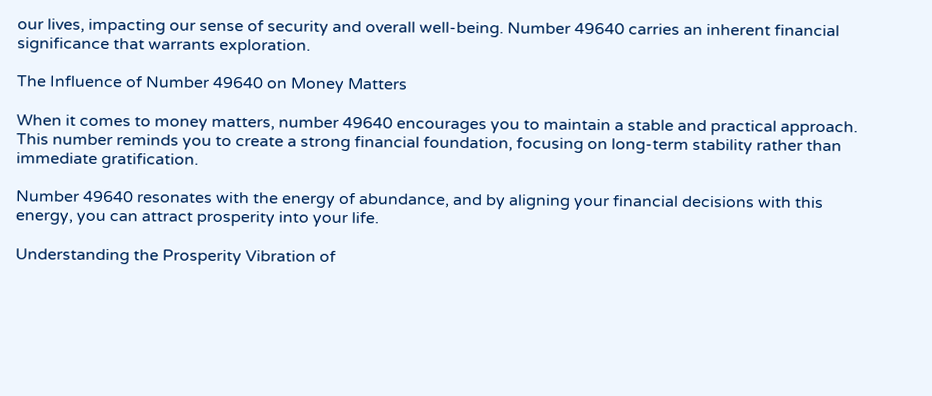our lives, impacting our sense of security and overall well-being. Number 49640 carries an inherent financial significance that warrants exploration.

The Influence of Number 49640 on Money Matters

When it comes to money matters, number 49640 encourages you to maintain a stable and practical approach. This number reminds you to create a strong financial foundation, focusing on long-term stability rather than immediate gratification.

Number 49640 resonates with the energy of abundance, and by aligning your financial decisions with this energy, you can attract prosperity into your life.

Understanding the Prosperity Vibration of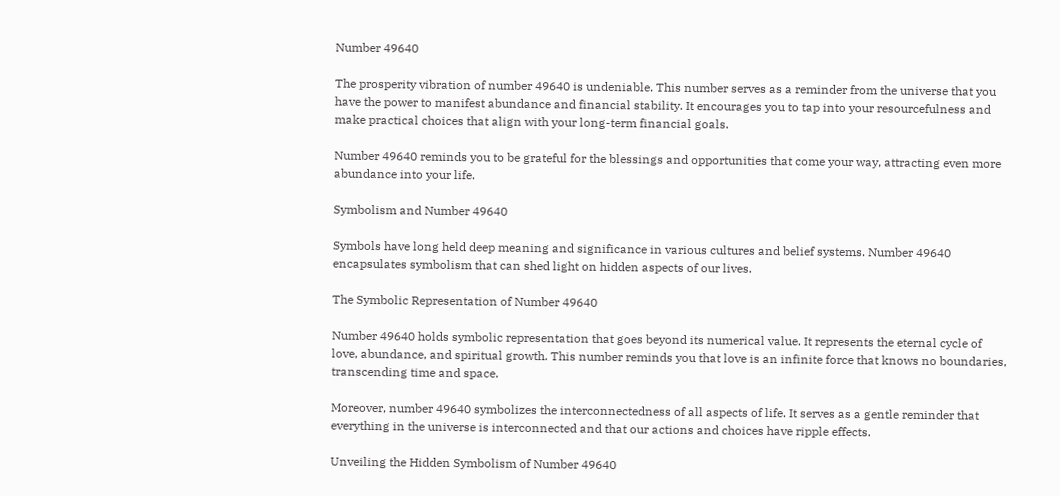Number 49640

The prosperity vibration of number 49640 is undeniable. This number serves as a reminder from the universe that you have the power to manifest abundance and financial stability. It encourages you to tap into your resourcefulness and make practical choices that align with your long-term financial goals.

Number 49640 reminds you to be grateful for the blessings and opportunities that come your way, attracting even more abundance into your life.

Symbolism and Number 49640

Symbols have long held deep meaning and significance in various cultures and belief systems. Number 49640 encapsulates symbolism that can shed light on hidden aspects of our lives.

The Symbolic Representation of Number 49640

Number 49640 holds symbolic representation that goes beyond its numerical value. It represents the eternal cycle of love, abundance, and spiritual growth. This number reminds you that love is an infinite force that knows no boundaries, transcending time and space.

Moreover, number 49640 symbolizes the interconnectedness of all aspects of life. It serves as a gentle reminder that everything in the universe is interconnected and that our actions and choices have ripple effects.

Unveiling the Hidden Symbolism of Number 49640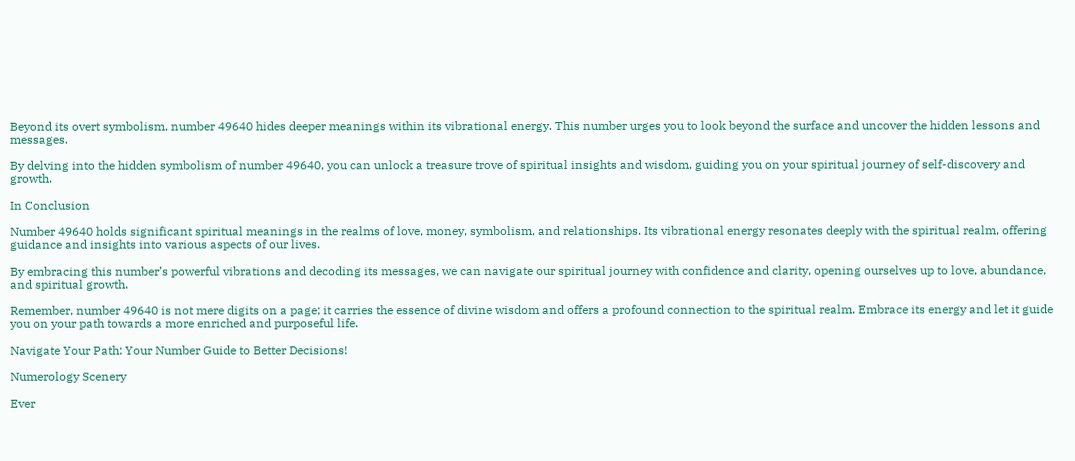Beyond its overt symbolism, number 49640 hides deeper meanings within its vibrational energy. This number urges you to look beyond the surface and uncover the hidden lessons and messages.

By delving into the hidden symbolism of number 49640, you can unlock a treasure trove of spiritual insights and wisdom, guiding you on your spiritual journey of self-discovery and growth.

In Conclusion

Number 49640 holds significant spiritual meanings in the realms of love, money, symbolism, and relationships. Its vibrational energy resonates deeply with the spiritual realm, offering guidance and insights into various aspects of our lives.

By embracing this number’s powerful vibrations and decoding its messages, we can navigate our spiritual journey with confidence and clarity, opening ourselves up to love, abundance, and spiritual growth.

Remember, number 49640 is not mere digits on a page; it carries the essence of divine wisdom and offers a profound connection to the spiritual realm. Embrace its energy and let it guide you on your path towards a more enriched and purposeful life.

Navigate Your Path: Your Number Guide to Better Decisions!

Numerology Scenery

Ever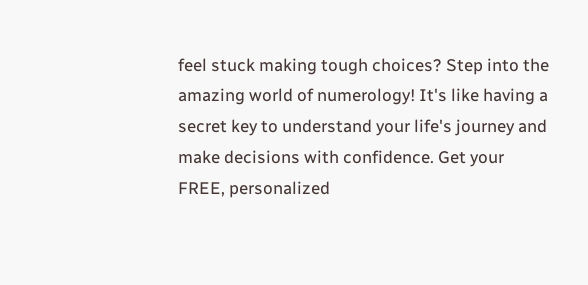feel stuck making tough choices? Step into the amazing world of numerology! It's like having a secret key to understand your life's journey and make decisions with confidence. Get your FREE, personalized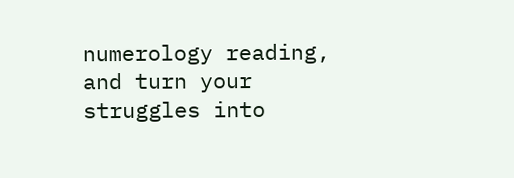numerology reading, and turn your struggles into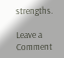strengths.

Leave a Comment